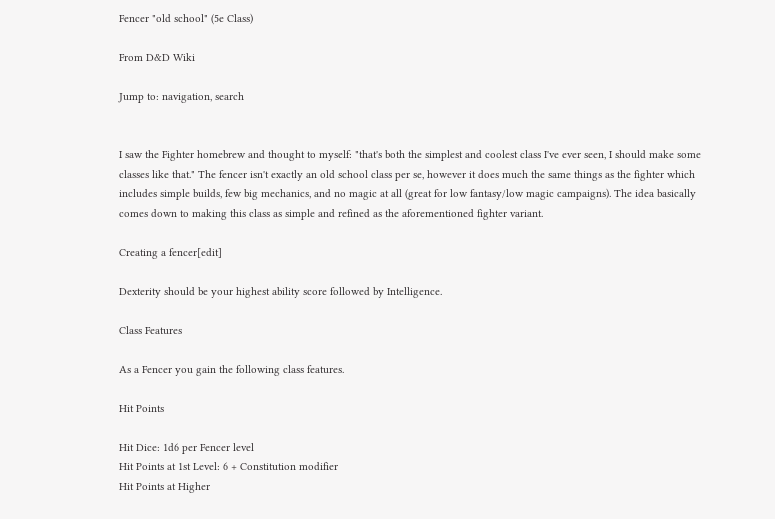Fencer "old school" (5e Class)

From D&D Wiki

Jump to: navigation, search


I saw the Fighter homebrew and thought to myself: "that's both the simplest and coolest class I've ever seen, I should make some classes like that." The fencer isn't exactly an old school class per se, however it does much the same things as the fighter which includes simple builds, few big mechanics, and no magic at all (great for low fantasy/low magic campaigns). The idea basically comes down to making this class as simple and refined as the aforementioned fighter variant.

Creating a fencer[edit]

Dexterity should be your highest ability score followed by Intelligence.

Class Features

As a Fencer you gain the following class features.

Hit Points

Hit Dice: 1d6 per Fencer level
Hit Points at 1st Level: 6 + Constitution modifier
Hit Points at Higher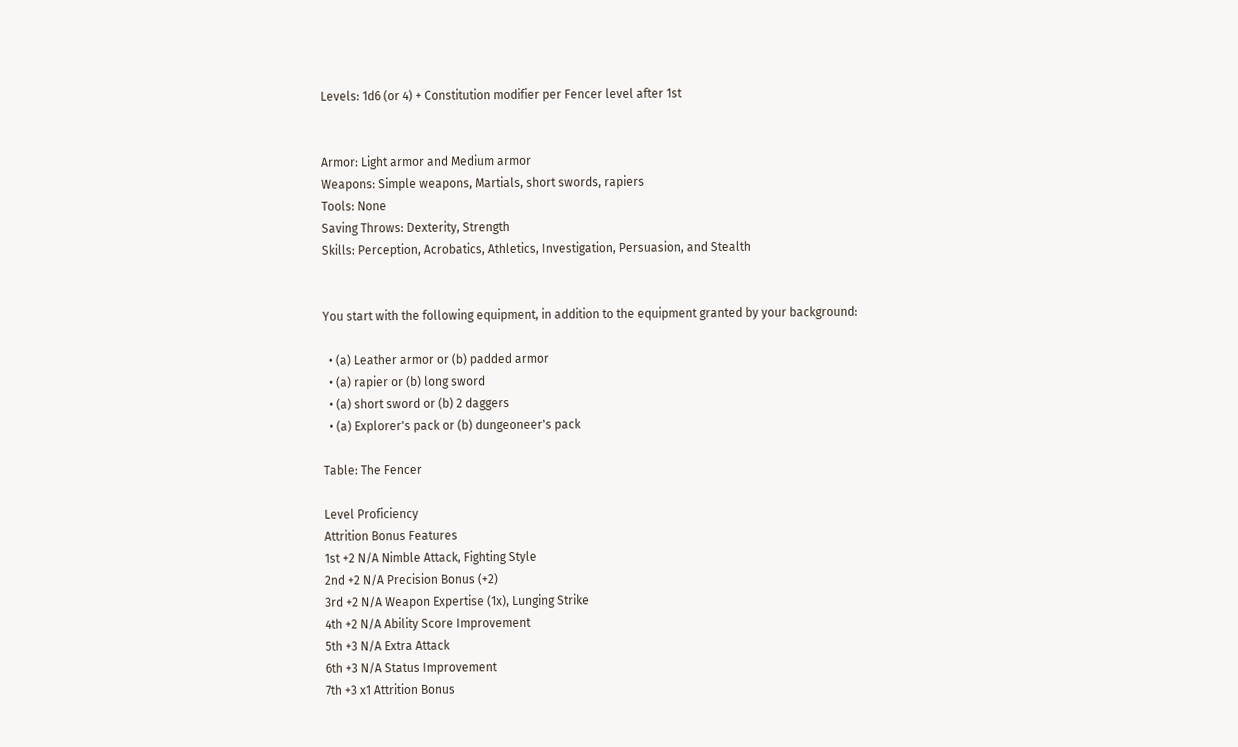Levels: 1d6 (or 4) + Constitution modifier per Fencer level after 1st


Armor: Light armor and Medium armor
Weapons: Simple weapons, Martials, short swords, rapiers
Tools: None
Saving Throws: Dexterity, Strength
Skills: Perception, Acrobatics, Athletics, Investigation, Persuasion, and Stealth


You start with the following equipment, in addition to the equipment granted by your background:

  • (a) Leather armor or (b) padded armor
  • (a) rapier or (b) long sword
  • (a) short sword or (b) 2 daggers
  • (a) Explorer's pack or (b) dungeoneer's pack

Table: The Fencer

Level Proficiency
Attrition Bonus Features
1st +2 N/A Nimble Attack, Fighting Style
2nd +2 N/A Precision Bonus (+2)
3rd +2 N/A Weapon Expertise (1x), Lunging Strike
4th +2 N/A Ability Score Improvement
5th +3 N/A Extra Attack
6th +3 N/A Status Improvement
7th +3 x1 Attrition Bonus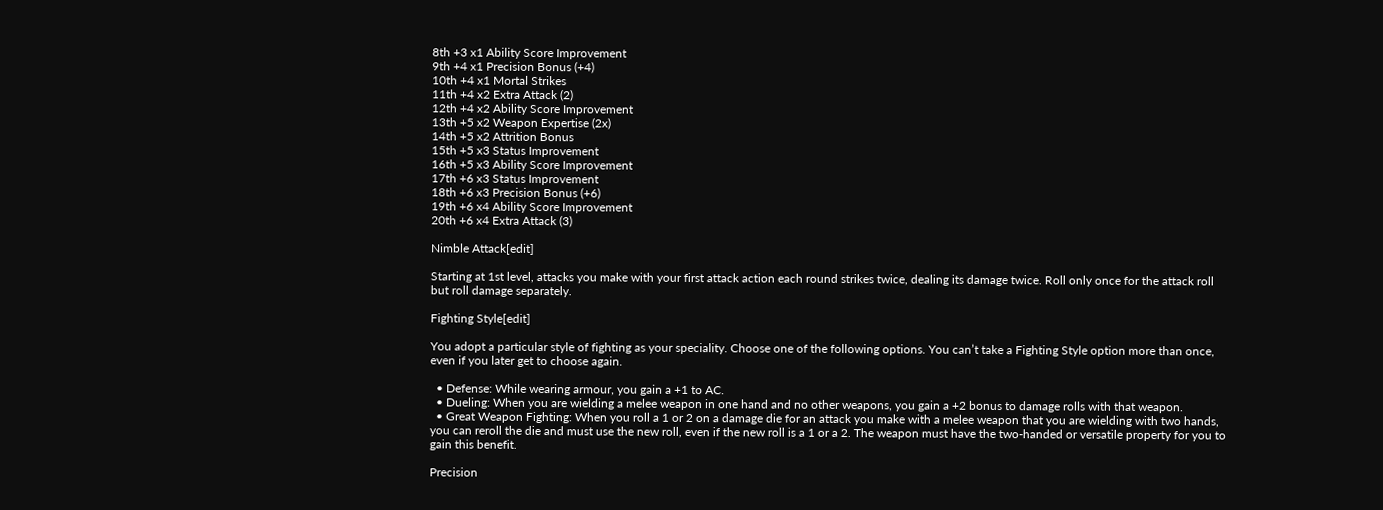8th +3 x1 Ability Score Improvement
9th +4 x1 Precision Bonus (+4)
10th +4 x1 Mortal Strikes
11th +4 x2 Extra Attack (2)
12th +4 x2 Ability Score Improvement
13th +5 x2 Weapon Expertise (2x)
14th +5 x2 Attrition Bonus
15th +5 x3 Status Improvement
16th +5 x3 Ability Score Improvement
17th +6 x3 Status Improvement
18th +6 x3 Precision Bonus (+6)
19th +6 x4 Ability Score Improvement
20th +6 x4 Extra Attack (3)

Nimble Attack[edit]

Starting at 1st level, attacks you make with your first attack action each round strikes twice, dealing its damage twice. Roll only once for the attack roll but roll damage separately.

Fighting Style[edit]

You adopt a particular style of fighting as your speciality. Choose one of the following options. You can’t take a Fighting Style option more than once, even if you later get to choose again.

  • Defense: While wearing armour, you gain a +1 to AC.
  • Dueling: When you are wielding a melee weapon in one hand and no other weapons, you gain a +2 bonus to damage rolls with that weapon.
  • Great Weapon Fighting: When you roll a 1 or 2 on a damage die for an attack you make with a melee weapon that you are wielding with two hands, you can reroll the die and must use the new roll, even if the new roll is a 1 or a 2. The weapon must have the two-handed or versatile property for you to gain this benefit.

Precision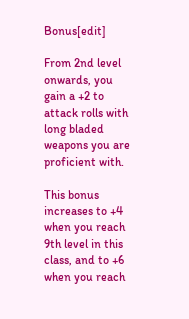Bonus[edit]

From 2nd level onwards, you gain a +2 to attack rolls with long bladed weapons you are proficient with.

This bonus increases to +4 when you reach 9th level in this class, and to +6 when you reach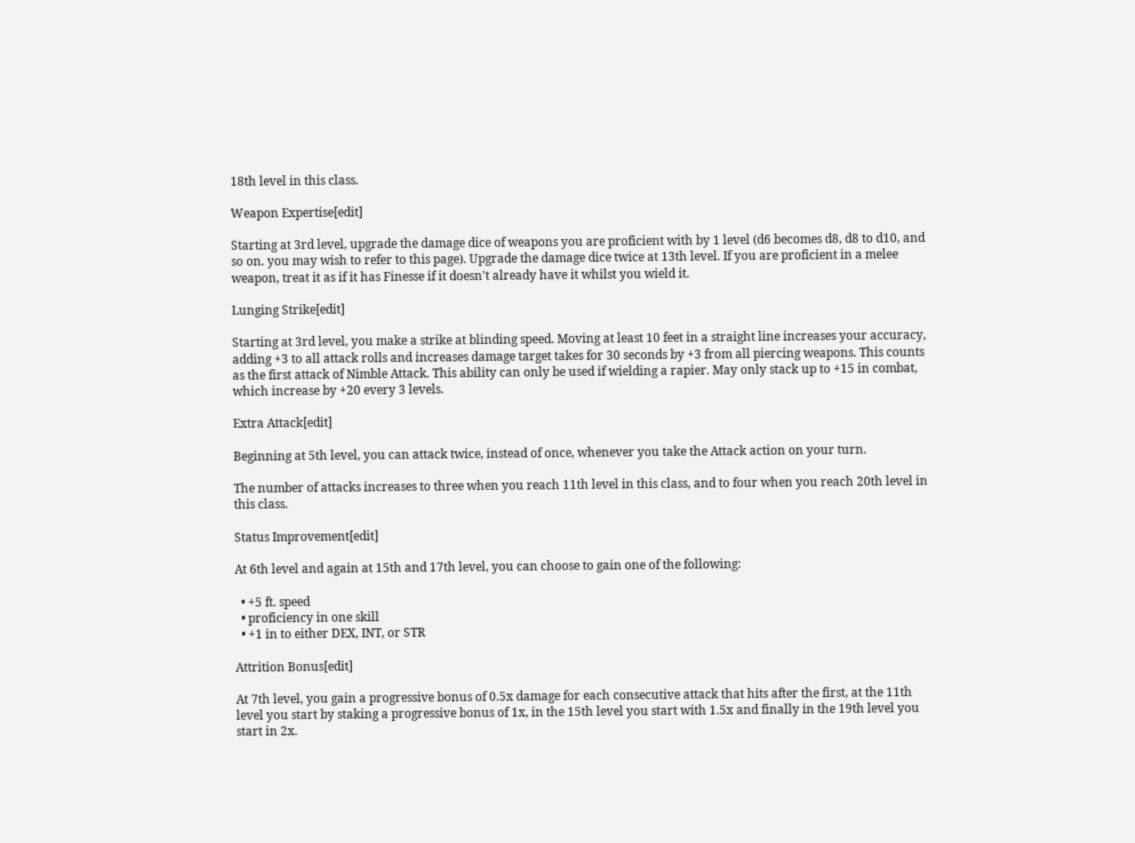18th level in this class.

Weapon Expertise[edit]

Starting at 3rd level, upgrade the damage dice of weapons you are proficient with by 1 level (d6 becomes d8, d8 to d10, and so on. you may wish to refer to this page). Upgrade the damage dice twice at 13th level. If you are proficient in a melee weapon, treat it as if it has Finesse if it doesn't already have it whilst you wield it.

Lunging Strike[edit]

Starting at 3rd level, you make a strike at blinding speed. Moving at least 10 feet in a straight line increases your accuracy, adding +3 to all attack rolls and increases damage target takes for 30 seconds by +3 from all piercing weapons. This counts as the first attack of Nimble Attack. This ability can only be used if wielding a rapier. May only stack up to +15 in combat, which increase by +20 every 3 levels.

Extra Attack[edit]

Beginning at 5th level, you can attack twice, instead of once, whenever you take the Attack action on your turn.

The number of attacks increases to three when you reach 11th level in this class, and to four when you reach 20th level in this class.

Status Improvement[edit]

At 6th level and again at 15th and 17th level, you can choose to gain one of the following:

  • +5 ft. speed
  • proficiency in one skill
  • +1 in to either DEX, INT, or STR

Attrition Bonus[edit]

At 7th level, you gain a progressive bonus of 0.5x damage for each consecutive attack that hits after the first, at the 11th level you start by staking a progressive bonus of 1x, in the 15th level you start with 1.5x and finally in the 19th level you start in 2x.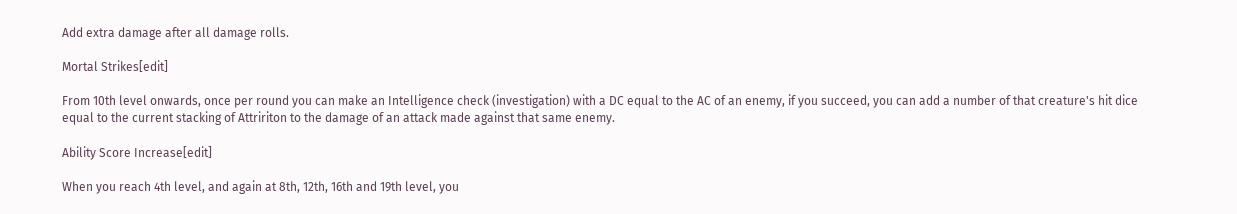Add extra damage after all damage rolls.

Mortal Strikes[edit]

From 10th level onwards, once per round you can make an Intelligence check (investigation) with a DC equal to the AC of an enemy, if you succeed, you can add a number of that creature's hit dice equal to the current stacking of Attririton to the damage of an attack made against that same enemy.

Ability Score Increase[edit]

When you reach 4th level, and again at 8th, 12th, 16th and 19th level, you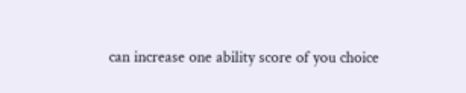can increase one ability score of you choice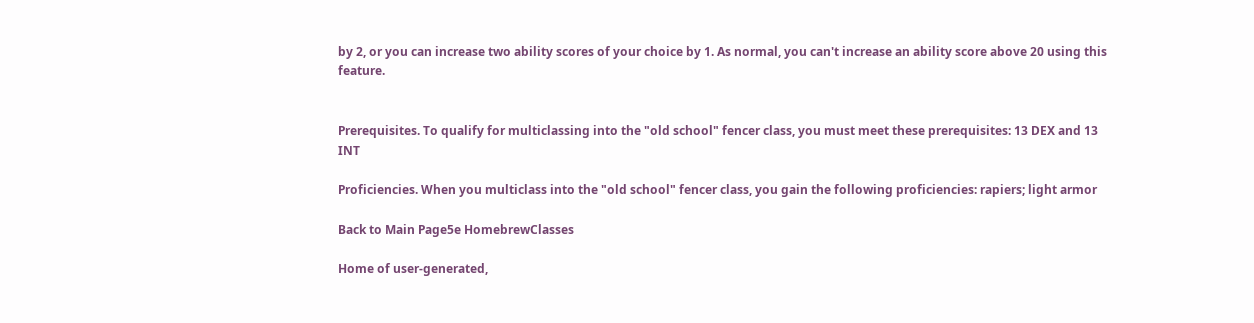by 2, or you can increase two ability scores of your choice by 1. As normal, you can't increase an ability score above 20 using this feature.


Prerequisites. To qualify for multiclassing into the "old school" fencer class, you must meet these prerequisites: 13 DEX and 13 INT

Proficiencies. When you multiclass into the "old school" fencer class, you gain the following proficiencies: rapiers; light armor

Back to Main Page5e HomebrewClasses

Home of user-generated,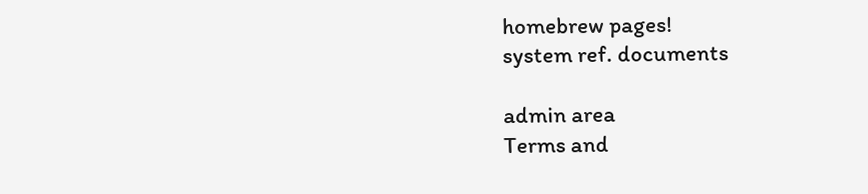homebrew pages!
system ref. documents

admin area
Terms and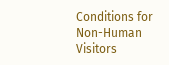Conditions for Non-Human Visitors